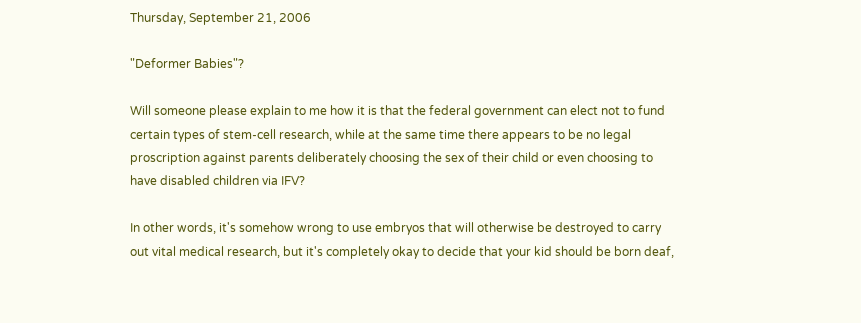Thursday, September 21, 2006

"Deformer Babies"?

Will someone please explain to me how it is that the federal government can elect not to fund certain types of stem-cell research, while at the same time there appears to be no legal proscription against parents deliberately choosing the sex of their child or even choosing to have disabled children via IFV?

In other words, it's somehow wrong to use embryos that will otherwise be destroyed to carry out vital medical research, but it's completely okay to decide that your kid should be born deaf,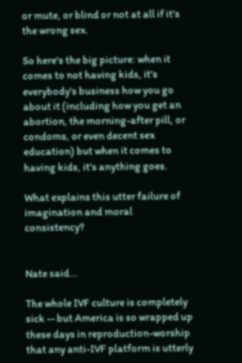or mute, or blind or not at all if it's the wrong sex.

So here's the big picture: when it comes to not having kids, it's everybody's business how you go about it (including how you get an abortion, the morning-after pill, or condoms, or even decent sex education) but when it comes to having kids, it's anything goes.

What explains this utter failure of imagination and moral consistency?


Nate said...

The whole IVF culture is completely sick -- but America is so wrapped up these days in reproduction-worship that any anti-IVF platform is utterly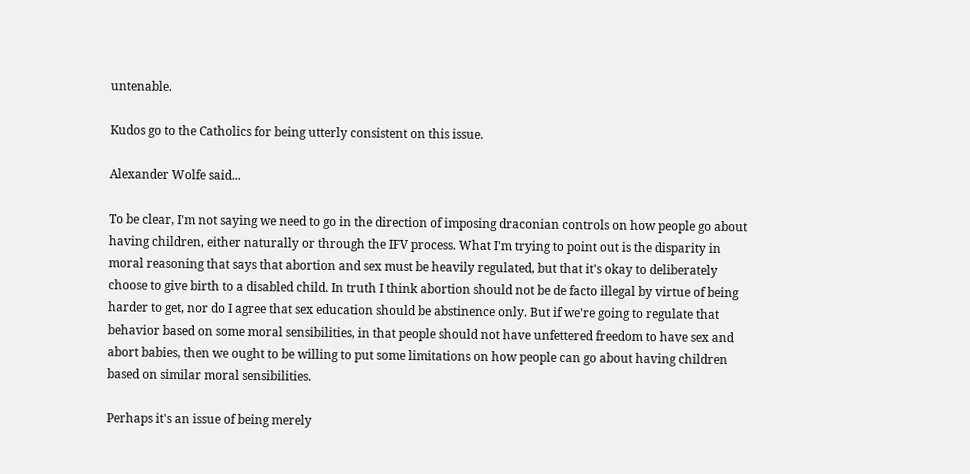untenable.

Kudos go to the Catholics for being utterly consistent on this issue.

Alexander Wolfe said...

To be clear, I'm not saying we need to go in the direction of imposing draconian controls on how people go about having children, either naturally or through the IFV process. What I'm trying to point out is the disparity in moral reasoning that says that abortion and sex must be heavily regulated, but that it's okay to deliberately choose to give birth to a disabled child. In truth I think abortion should not be de facto illegal by virtue of being harder to get, nor do I agree that sex education should be abstinence only. But if we're going to regulate that behavior based on some moral sensibilities, in that people should not have unfettered freedom to have sex and abort babies, then we ought to be willing to put some limitations on how people can go about having children based on similar moral sensibilities.

Perhaps it's an issue of being merely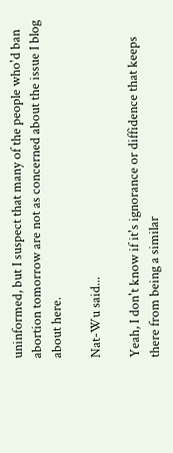uninformed, but I suspect that many of the people who'd ban abortion tomorrow are not as concerned about the issue I blog about here.

Nat-Wu said...

Yeah, I don't know if it's ignorance or diffidence that keeps there from being a similar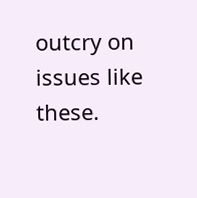outcry on issues like these.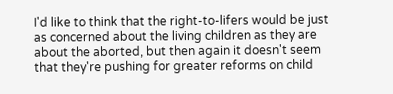I'd like to think that the right-to-lifers would be just as concerned about the living children as they are about the aborted, but then again it doesn't seem that they're pushing for greater reforms on child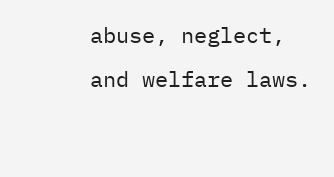abuse, neglect, and welfare laws.